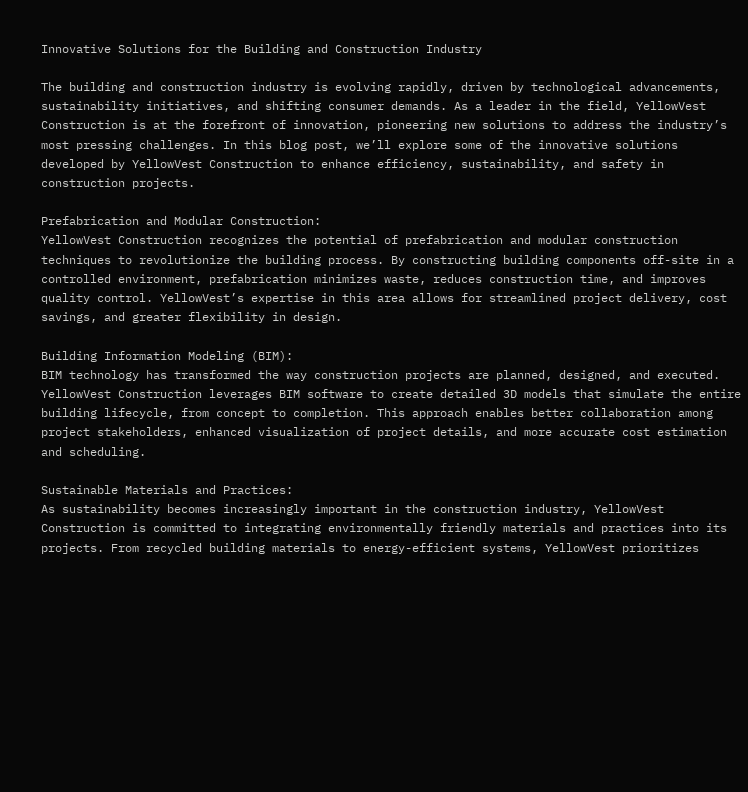Innovative Solutions for the Building and Construction Industry

The building and construction industry is evolving rapidly, driven by technological advancements, sustainability initiatives, and shifting consumer demands. As a leader in the field, YellowVest Construction is at the forefront of innovation, pioneering new solutions to address the industry’s most pressing challenges. In this blog post, we’ll explore some of the innovative solutions developed by YellowVest Construction to enhance efficiency, sustainability, and safety in construction projects.

Prefabrication and Modular Construction:
YellowVest Construction recognizes the potential of prefabrication and modular construction techniques to revolutionize the building process. By constructing building components off-site in a controlled environment, prefabrication minimizes waste, reduces construction time, and improves quality control. YellowVest’s expertise in this area allows for streamlined project delivery, cost savings, and greater flexibility in design.

Building Information Modeling (BIM):
BIM technology has transformed the way construction projects are planned, designed, and executed. YellowVest Construction leverages BIM software to create detailed 3D models that simulate the entire building lifecycle, from concept to completion. This approach enables better collaboration among project stakeholders, enhanced visualization of project details, and more accurate cost estimation and scheduling.

Sustainable Materials and Practices:
As sustainability becomes increasingly important in the construction industry, YellowVest Construction is committed to integrating environmentally friendly materials and practices into its projects. From recycled building materials to energy-efficient systems, YellowVest prioritizes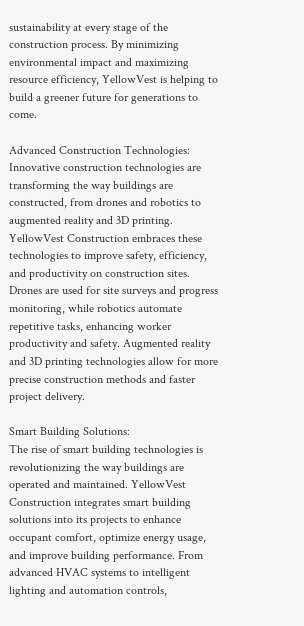sustainability at every stage of the construction process. By minimizing environmental impact and maximizing resource efficiency, YellowVest is helping to build a greener future for generations to come.

Advanced Construction Technologies:
Innovative construction technologies are transforming the way buildings are constructed, from drones and robotics to augmented reality and 3D printing. YellowVest Construction embraces these technologies to improve safety, efficiency, and productivity on construction sites. Drones are used for site surveys and progress monitoring, while robotics automate repetitive tasks, enhancing worker productivity and safety. Augmented reality and 3D printing technologies allow for more precise construction methods and faster project delivery.

Smart Building Solutions:
The rise of smart building technologies is revolutionizing the way buildings are operated and maintained. YellowVest Construction integrates smart building solutions into its projects to enhance occupant comfort, optimize energy usage, and improve building performance. From advanced HVAC systems to intelligent lighting and automation controls,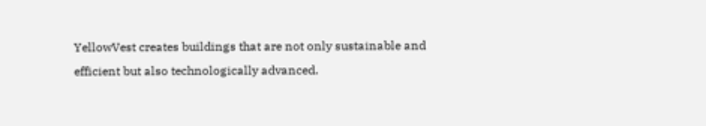YellowVest creates buildings that are not only sustainable and efficient but also technologically advanced.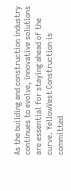As the building and construction industry continues to evolve, innovative solutions are essential for staying ahead of the curve. YellowVest Construction is committed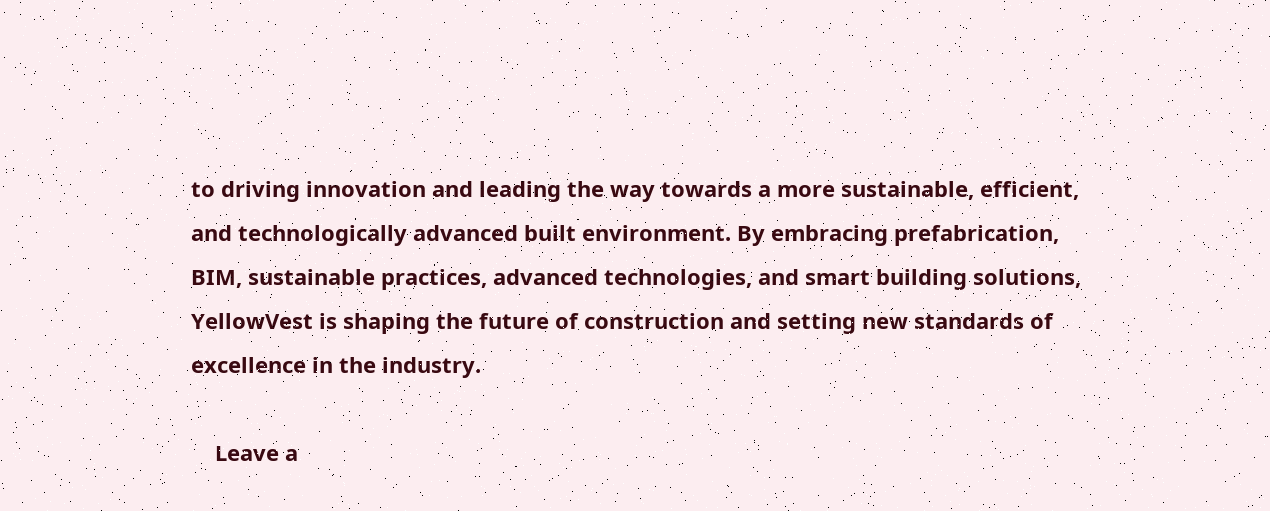to driving innovation and leading the way towards a more sustainable, efficient, and technologically advanced built environment. By embracing prefabrication, BIM, sustainable practices, advanced technologies, and smart building solutions, YellowVest is shaping the future of construction and setting new standards of excellence in the industry.

    Leave a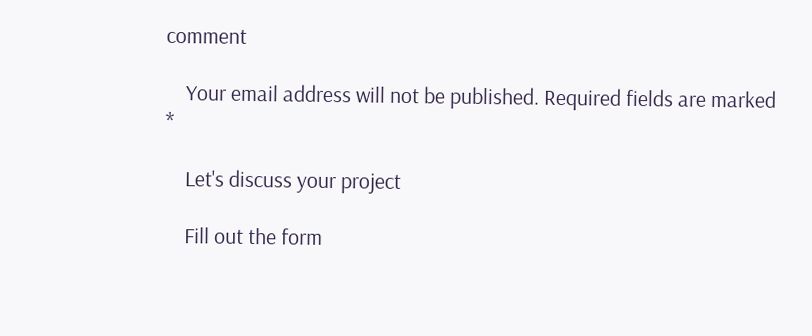comment

    Your email address will not be published. Required fields are marked *

    Let's discuss your project

    Fill out the form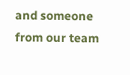and someone from our team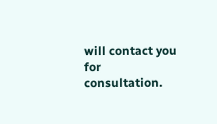will contact you for consultation.